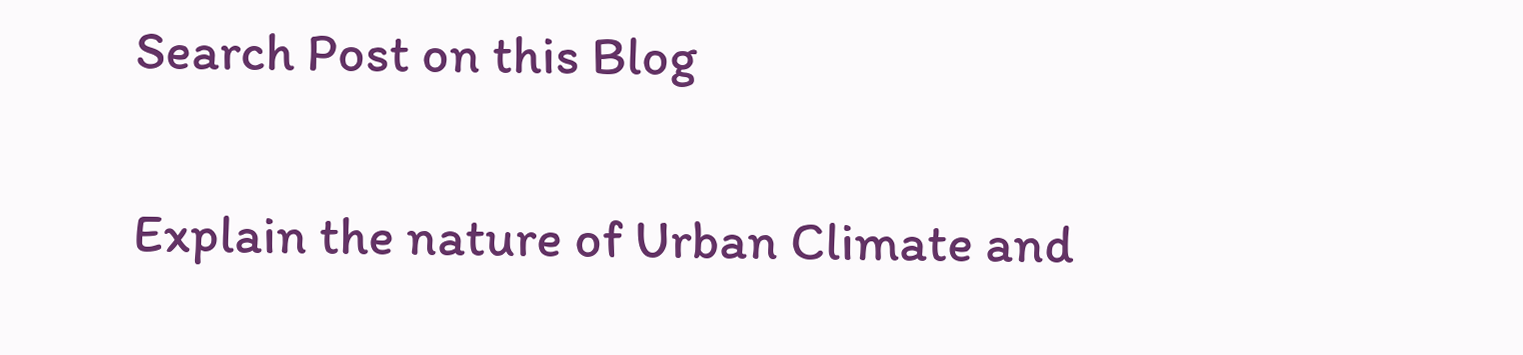Search Post on this Blog

Explain the nature of Urban Climate and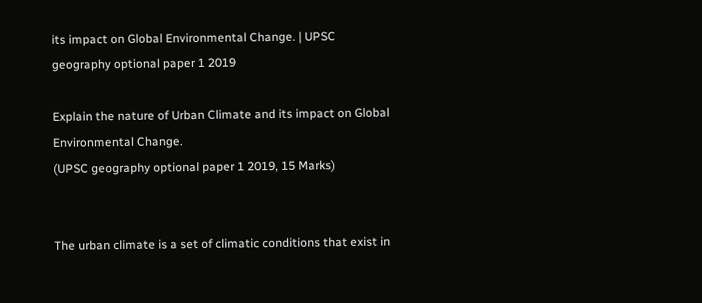its impact on Global Environmental Change. | UPSC geography optional paper 1 2019

Explain the nature of Urban Climate and its impact on Global Environmental Change.
(UPSC geography optional paper 1 2019, 15 Marks)


The urban climate is a set of climatic conditions that exist in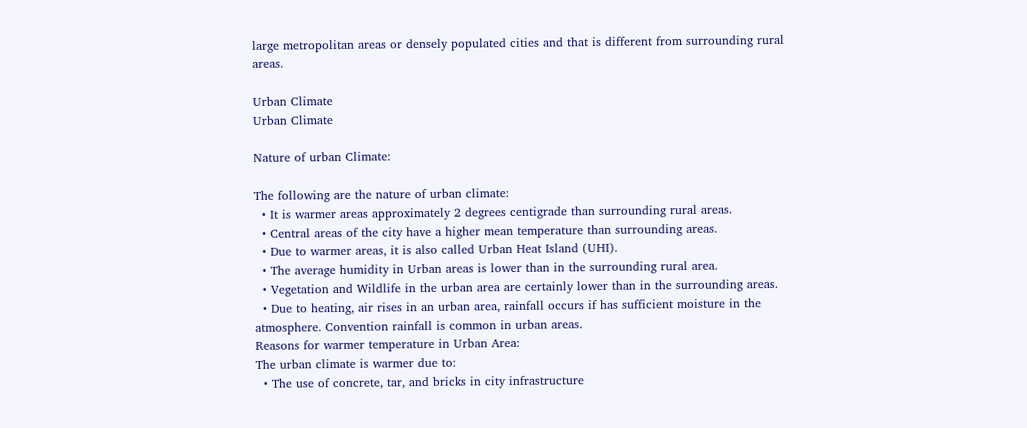large metropolitan areas or densely populated cities and that is different from surrounding rural areas.

Urban Climate
Urban Climate

Nature of urban Climate:

The following are the nature of urban climate:
  • It is warmer areas approximately 2 degrees centigrade than surrounding rural areas.
  • Central areas of the city have a higher mean temperature than surrounding areas.
  • Due to warmer areas, it is also called Urban Heat Island (UHI).
  • The average humidity in Urban areas is lower than in the surrounding rural area.
  • Vegetation and Wildlife in the urban area are certainly lower than in the surrounding areas.
  • Due to heating, air rises in an urban area, rainfall occurs if has sufficient moisture in the atmosphere. Convention rainfall is common in urban areas.
Reasons for warmer temperature in Urban Area:
The urban climate is warmer due to:
  • The use of concrete, tar, and bricks in city infrastructure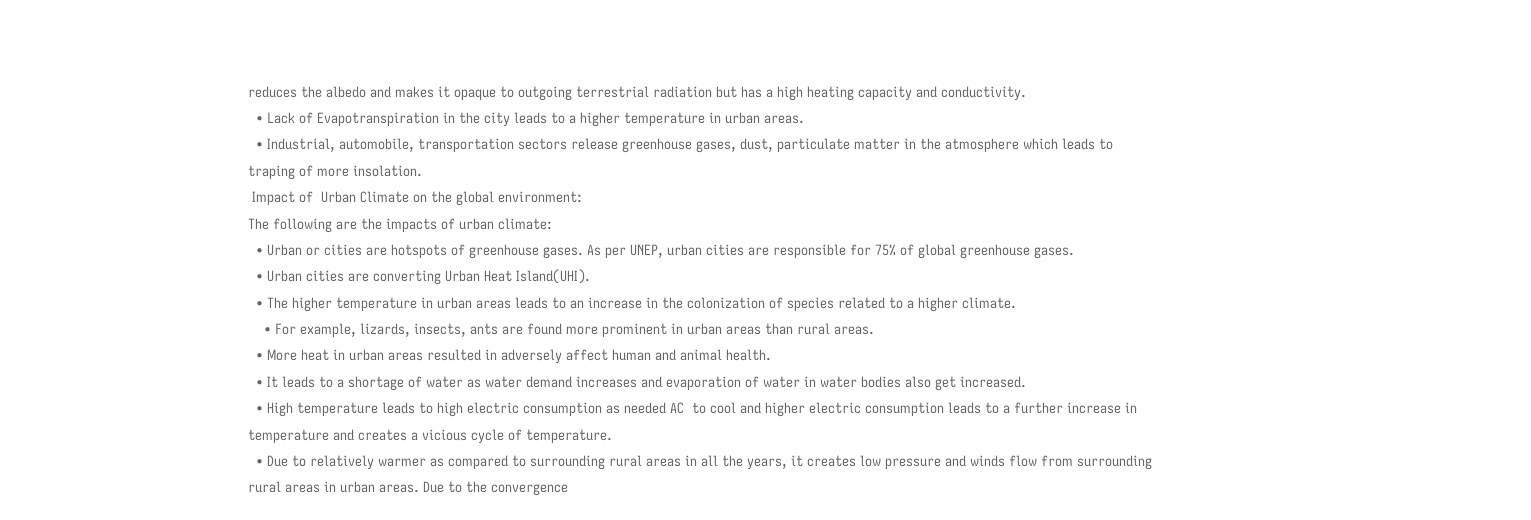reduces the albedo and makes it opaque to outgoing terrestrial radiation but has a high heating capacity and conductivity.
  • Lack of Evapotranspiration in the city leads to a higher temperature in urban areas.
  • Industrial, automobile, transportation sectors release greenhouse gases, dust, particulate matter in the atmosphere which leads to traping of more insolation.
 Impact of  Urban Climate on the global environment:
The following are the impacts of urban climate:
  • Urban or cities are hotspots of greenhouse gases. As per UNEP, urban cities are responsible for 75% of global greenhouse gases.
  • Urban cities are converting Urban Heat Island(UHI).
  • The higher temperature in urban areas leads to an increase in the colonization of species related to a higher climate.
    • For example, lizards, insects, ants are found more prominent in urban areas than rural areas.
  • More heat in urban areas resulted in adversely affect human and animal health.
  • It leads to a shortage of water as water demand increases and evaporation of water in water bodies also get increased.
  • High temperature leads to high electric consumption as needed AC  to cool and higher electric consumption leads to a further increase in temperature and creates a vicious cycle of temperature.
  • Due to relatively warmer as compared to surrounding rural areas in all the years, it creates low pressure and winds flow from surrounding rural areas in urban areas. Due to the convergence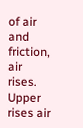of air and friction, air rises. Upper rises air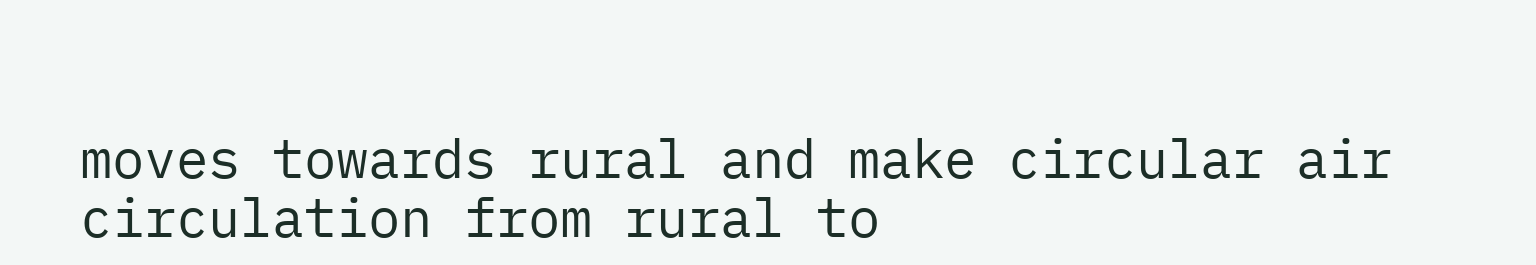moves towards rural and make circular air circulation from rural to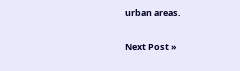urban areas.

Next Post »